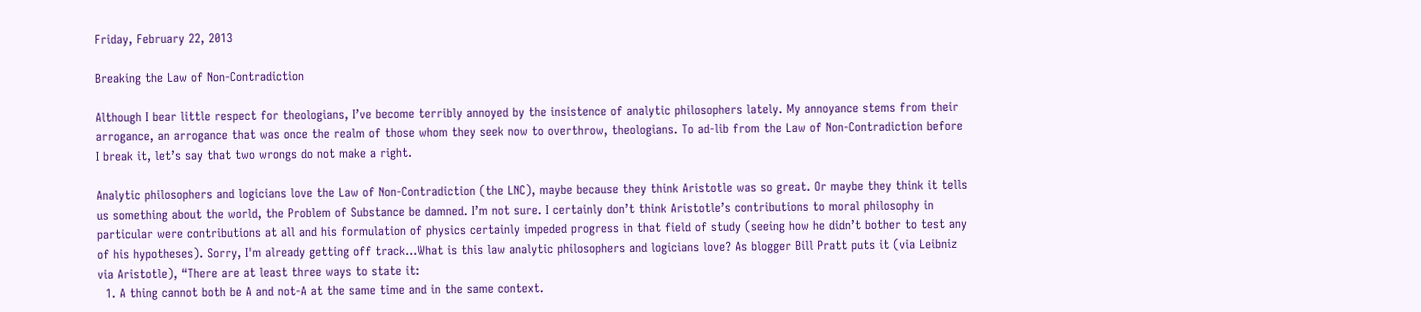Friday, February 22, 2013

Breaking the Law of Non-Contradiction

Although I bear little respect for theologians, I’ve become terribly annoyed by the insistence of analytic philosophers lately. My annoyance stems from their arrogance, an arrogance that was once the realm of those whom they seek now to overthrow, theologians. To ad-lib from the Law of Non-Contradiction before I break it, let’s say that two wrongs do not make a right.

Analytic philosophers and logicians love the Law of Non-Contradiction (the LNC), maybe because they think Aristotle was so great. Or maybe they think it tells us something about the world, the Problem of Substance be damned. I’m not sure. I certainly don’t think Aristotle’s contributions to moral philosophy in particular were contributions at all and his formulation of physics certainly impeded progress in that field of study (seeing how he didn’t bother to test any of his hypotheses). Sorry, I'm already getting off track…What is this law analytic philosophers and logicians love? As blogger Bill Pratt puts it (via Leibniz via Aristotle), “There are at least three ways to state it:
  1. A thing cannot both be A and not-A at the same time and in the same context.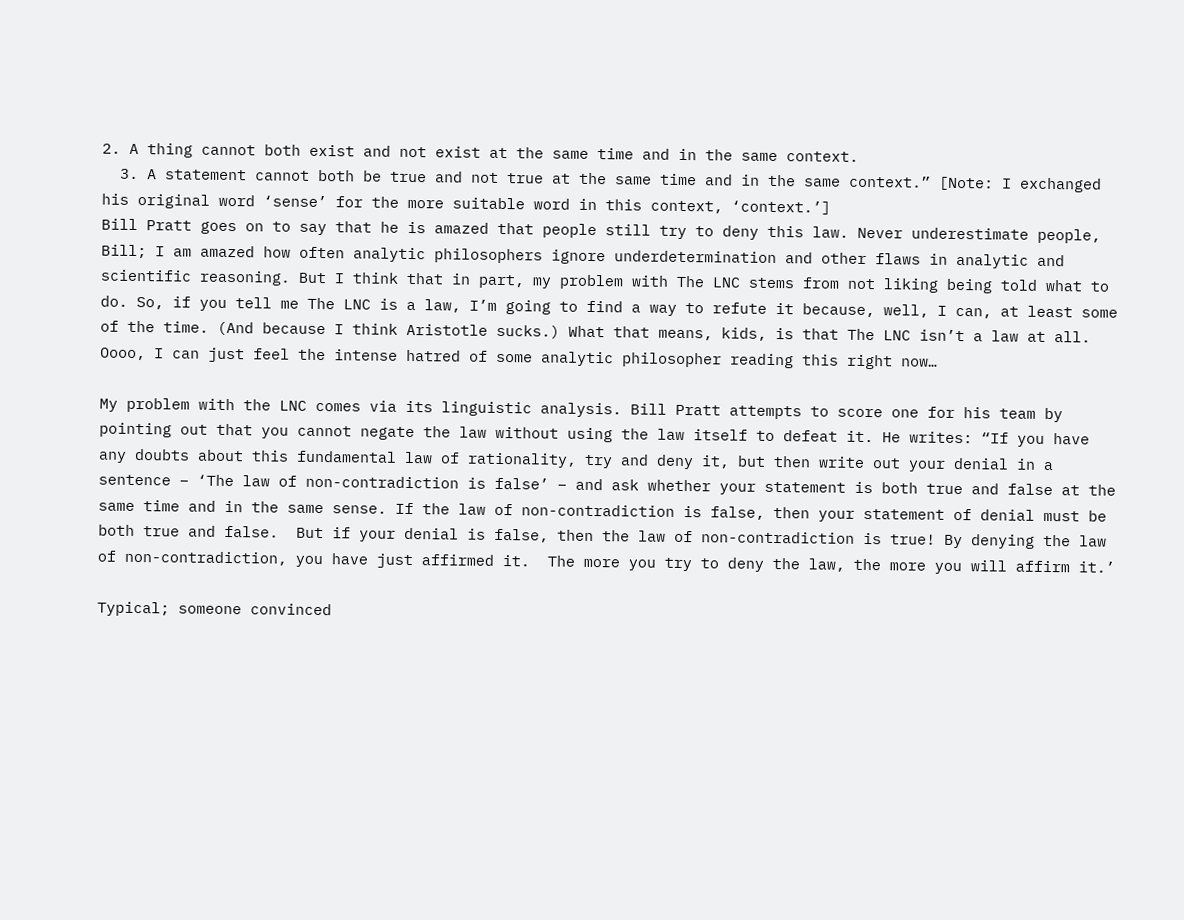2. A thing cannot both exist and not exist at the same time and in the same context.
  3. A statement cannot both be true and not true at the same time and in the same context.” [Note: I exchanged his original word ‘sense’ for the more suitable word in this context, ‘context.’]
Bill Pratt goes on to say that he is amazed that people still try to deny this law. Never underestimate people, Bill; I am amazed how often analytic philosophers ignore underdetermination and other flaws in analytic and scientific reasoning. But I think that in part, my problem with The LNC stems from not liking being told what to do. So, if you tell me The LNC is a law, I’m going to find a way to refute it because, well, I can, at least some of the time. (And because I think Aristotle sucks.) What that means, kids, is that The LNC isn’t a law at all. Oooo, I can just feel the intense hatred of some analytic philosopher reading this right now…

My problem with the LNC comes via its linguistic analysis. Bill Pratt attempts to score one for his team by pointing out that you cannot negate the law without using the law itself to defeat it. He writes: “If you have any doubts about this fundamental law of rationality, try and deny it, but then write out your denial in a sentence – ‘The law of non-contradiction is false’ – and ask whether your statement is both true and false at the same time and in the same sense. If the law of non-contradiction is false, then your statement of denial must be both true and false.  But if your denial is false, then the law of non-contradiction is true! By denying the law of non-contradiction, you have just affirmed it.  The more you try to deny the law, the more you will affirm it.’

Typical; someone convinced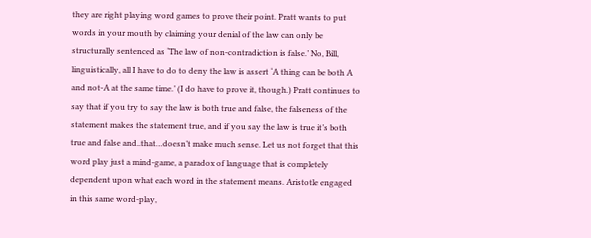they are right playing word games to prove their point. Pratt wants to put words in your mouth by claiming your denial of the law can only be structurally sentenced as ‘The law of non-contradiction is false.’ No, Bill, linguistically, all I have to do to deny the law is assert ‘A thing can be both A and not-A at the same time.’ (I do have to prove it, though.) Pratt continues to say that if you try to say the law is both true and false, the falseness of the statement makes the statement true, and if you say the law is true it’s both true and false and..that…doesn’t make much sense. Let us not forget that this word play just a mind-game, a paradox of language that is completely dependent upon what each word in the statement means. Aristotle engaged in this same word-play,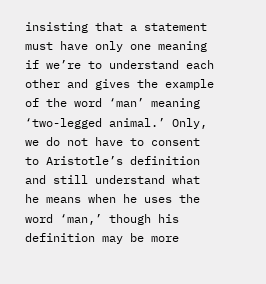insisting that a statement must have only one meaning if we’re to understand each other and gives the example of the word ‘man’ meaning ‘two-legged animal.’ Only, we do not have to consent to Aristotle’s definition and still understand what he means when he uses the word ‘man,’ though his definition may be more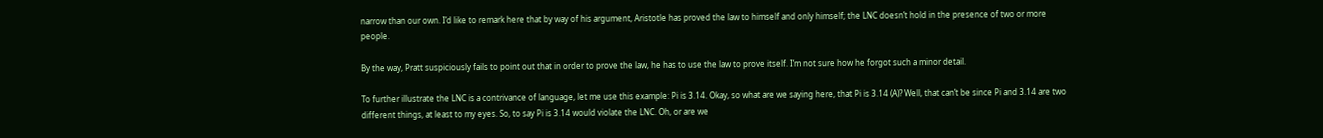narrow than our own. I’d like to remark here that by way of his argument, Aristotle has proved the law to himself and only himself; the LNC doesn’t hold in the presence of two or more people.

By the way, Pratt suspiciously fails to point out that in order to prove the law, he has to use the law to prove itself. I’m not sure how he forgot such a minor detail.

To further illustrate the LNC is a contrivance of language, let me use this example: Pi is 3.14. Okay, so what are we saying here, that Pi is 3.14 (A)? Well, that can’t be since Pi and 3.14 are two different things, at least to my eyes. So, to say Pi is 3.14 would violate the LNC. Oh, or are we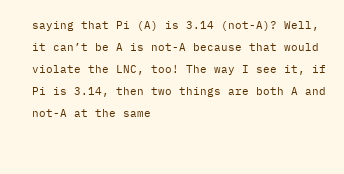saying that Pi (A) is 3.14 (not-A)? Well, it can’t be A is not-A because that would violate the LNC, too! The way I see it, if Pi is 3.14, then two things are both A and not-A at the same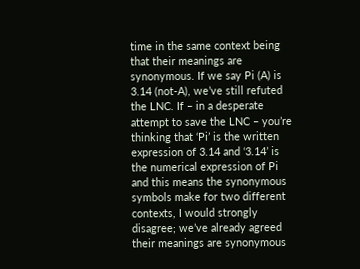time in the same context being that their meanings are synonymous. If we say Pi (A) is 3.14 (not-A), we’ve still refuted the LNC. If – in a desperate attempt to save the LNC – you’re thinking that ‘Pi’ is the written expression of 3.14 and ‘3.14’ is the numerical expression of Pi and this means the synonymous symbols make for two different contexts, I would strongly disagree; we’ve already agreed their meanings are synonymous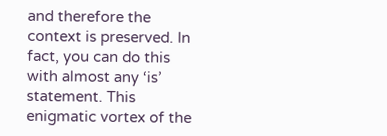and therefore the context is preserved. In fact, you can do this with almost any ‘is’ statement. This enigmatic vortex of the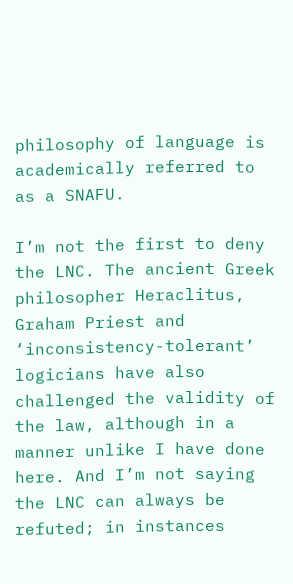philosophy of language is academically referred to as a SNAFU.

I’m not the first to deny the LNC. The ancient Greek philosopher Heraclitus, Graham Priest and ‘inconsistency-tolerant’ logicians have also challenged the validity of the law, although in a manner unlike I have done here. And I’m not saying the LNC can always be refuted; in instances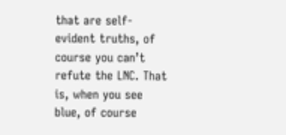that are self-evident truths, of course you can’t refute the LNC. That is, when you see blue, of course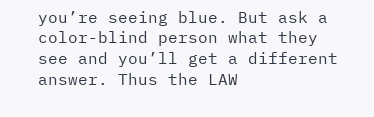you’re seeing blue. But ask a color-blind person what they see and you’ll get a different answer. Thus the LAW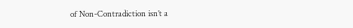of Non-Contradiction isn’t a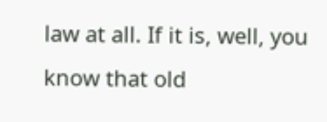law at all. If it is, well, you know that old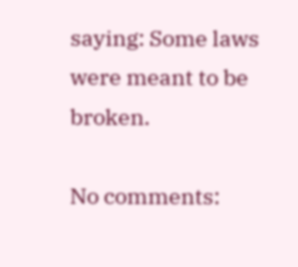saying: Some laws were meant to be broken.

No comments: